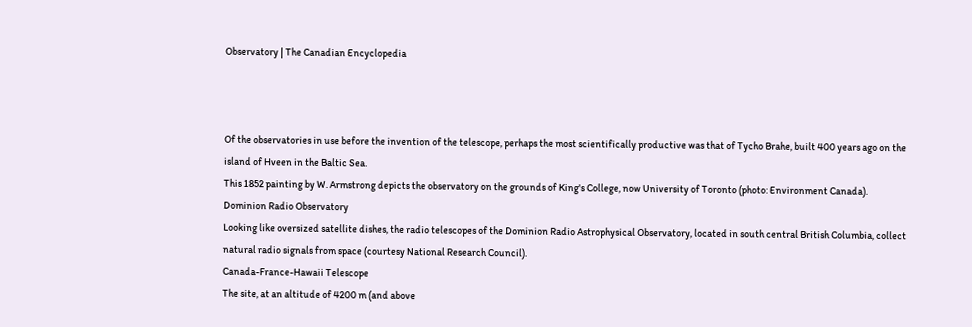Observatory | The Canadian Encyclopedia



Of the observatories in use before the invention of the telescope, perhaps the most scientifically productive was that of Tycho Brahe, built 400 years ago on the island of Hveen in the Baltic Sea.
This 1852 painting by W. Armstrong depicts the observatory on the grounds of King's College, now University of Toronto (photo: Environment Canada).
Dominion Radio Observatory
Looking like oversized satellite dishes, the radio telescopes of the Dominion Radio Astrophysical Observatory, located in south central British Columbia, collect natural radio signals from space (courtesy National Research Council).
Canada-France-Hawaii Telescope
The site, at an altitude of 4200 m (and above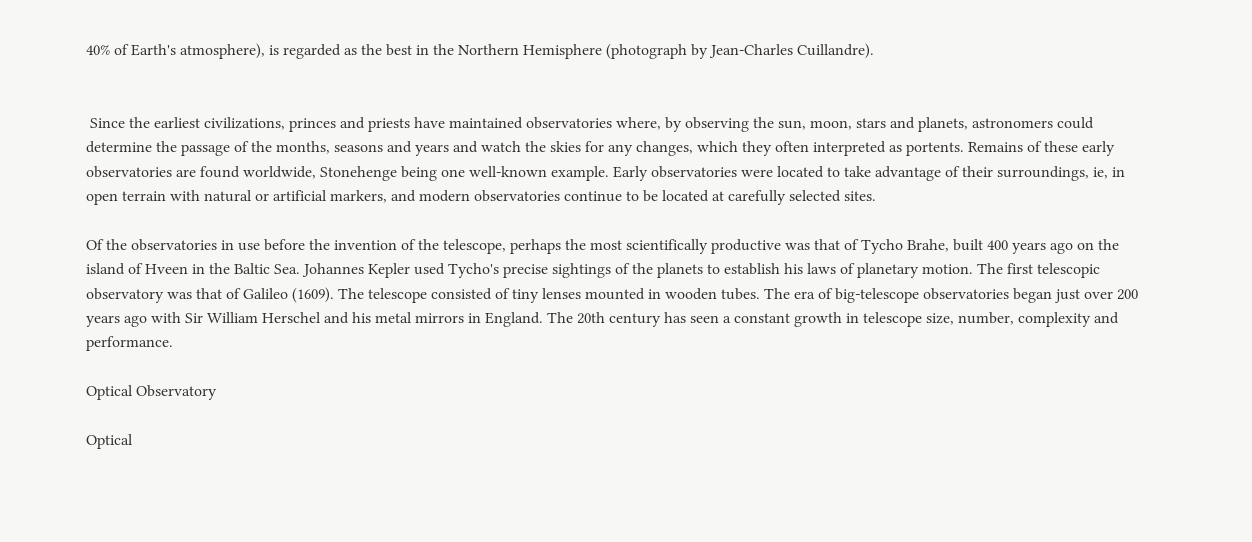40% of Earth's atmosphere), is regarded as the best in the Northern Hemisphere (photograph by Jean-Charles Cuillandre).


 Since the earliest civilizations, princes and priests have maintained observatories where, by observing the sun, moon, stars and planets, astronomers could determine the passage of the months, seasons and years and watch the skies for any changes, which they often interpreted as portents. Remains of these early observatories are found worldwide, Stonehenge being one well-known example. Early observatories were located to take advantage of their surroundings, ie, in open terrain with natural or artificial markers, and modern observatories continue to be located at carefully selected sites.

Of the observatories in use before the invention of the telescope, perhaps the most scientifically productive was that of Tycho Brahe, built 400 years ago on the island of Hveen in the Baltic Sea. Johannes Kepler used Tycho's precise sightings of the planets to establish his laws of planetary motion. The first telescopic observatory was that of Galileo (1609). The telescope consisted of tiny lenses mounted in wooden tubes. The era of big-telescope observatories began just over 200 years ago with Sir William Herschel and his metal mirrors in England. The 20th century has seen a constant growth in telescope size, number, complexity and performance.

Optical Observatory

Optical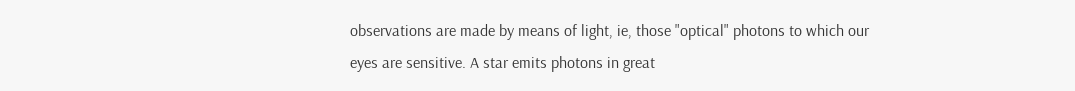observations are made by means of light, ie, those "optical" photons to which our eyes are sensitive. A star emits photons in great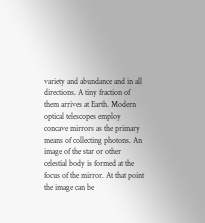variety and abundance and in all directions. A tiny fraction of them arrives at Earth. Modern optical telescopes employ concave mirrors as the primary means of collecting photons. An image of the star or other celestial body is formed at the focus of the mirror. At that point the image can be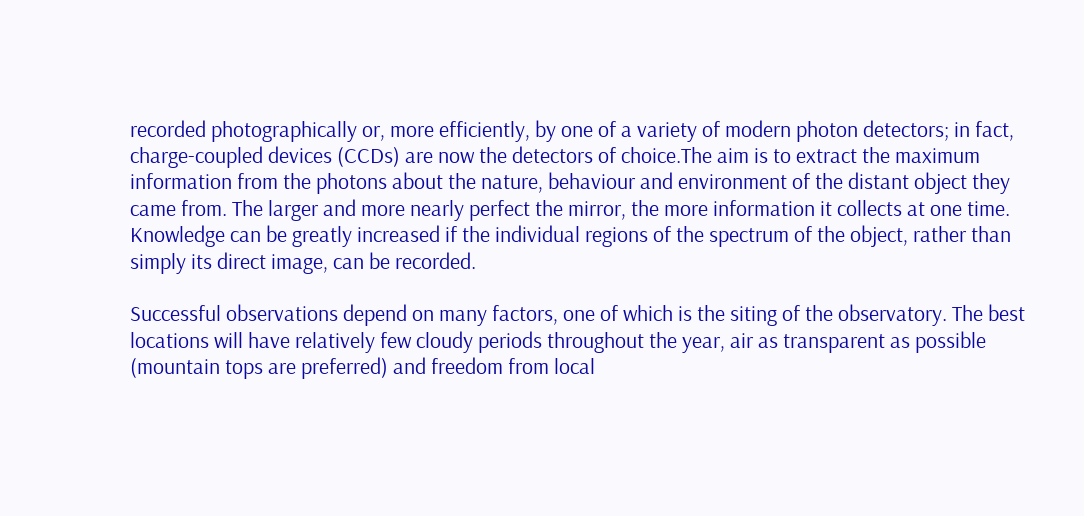recorded photographically or, more efficiently, by one of a variety of modern photon detectors; in fact, charge-coupled devices (CCDs) are now the detectors of choice.The aim is to extract the maximum information from the photons about the nature, behaviour and environment of the distant object they came from. The larger and more nearly perfect the mirror, the more information it collects at one time. Knowledge can be greatly increased if the individual regions of the spectrum of the object, rather than simply its direct image, can be recorded.

Successful observations depend on many factors, one of which is the siting of the observatory. The best locations will have relatively few cloudy periods throughout the year, air as transparent as possible (mountain tops are preferred) and freedom from local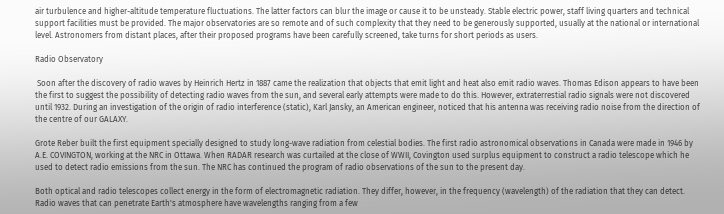air turbulence and higher-altitude temperature fluctuations. The latter factors can blur the image or cause it to be unsteady. Stable electric power, staff living quarters and technical support facilities must be provided. The major observatories are so remote and of such complexity that they need to be generously supported, usually at the national or international level. Astronomers from distant places, after their proposed programs have been carefully screened, take turns for short periods as users.

Radio Observatory

 Soon after the discovery of radio waves by Heinrich Hertz in 1887 came the realization that objects that emit light and heat also emit radio waves. Thomas Edison appears to have been the first to suggest the possibility of detecting radio waves from the sun, and several early attempts were made to do this. However, extraterrestial radio signals were not discovered until 1932. During an investigation of the origin of radio interference (static), Karl Jansky, an American engineer, noticed that his antenna was receiving radio noise from the direction of the centre of our GALAXY.

Grote Reber built the first equipment specially designed to study long-wave radiation from celestial bodies. The first radio astronomical observations in Canada were made in 1946 by A.E. COVINGTON, working at the NRC in Ottawa. When RADAR research was curtailed at the close of WWII, Covington used surplus equipment to construct a radio telescope which he used to detect radio emissions from the sun. The NRC has continued the program of radio observations of the sun to the present day.

Both optical and radio telescopes collect energy in the form of electromagnetic radiation. They differ, however, in the frequency (wavelength) of the radiation that they can detect. Radio waves that can penetrate Earth's atmosphere have wavelengths ranging from a few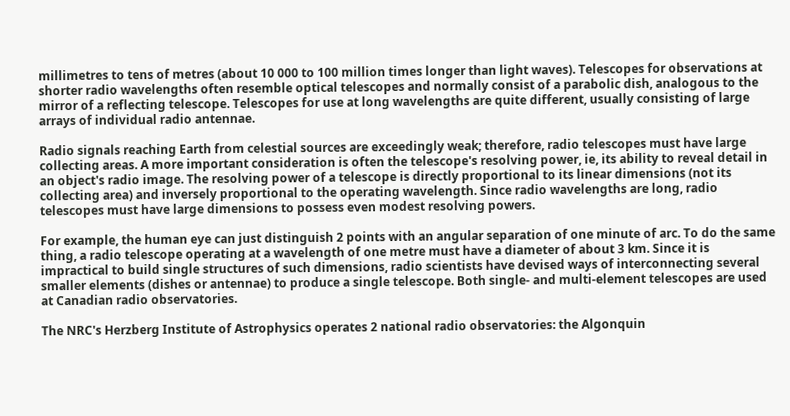millimetres to tens of metres (about 10 000 to 100 million times longer than light waves). Telescopes for observations at shorter radio wavelengths often resemble optical telescopes and normally consist of a parabolic dish, analogous to the mirror of a reflecting telescope. Telescopes for use at long wavelengths are quite different, usually consisting of large arrays of individual radio antennae.

Radio signals reaching Earth from celestial sources are exceedingly weak; therefore, radio telescopes must have large collecting areas. A more important consideration is often the telescope's resolving power, ie, its ability to reveal detail in an object's radio image. The resolving power of a telescope is directly proportional to its linear dimensions (not its collecting area) and inversely proportional to the operating wavelength. Since radio wavelengths are long, radio telescopes must have large dimensions to possess even modest resolving powers.

For example, the human eye can just distinguish 2 points with an angular separation of one minute of arc. To do the same thing, a radio telescope operating at a wavelength of one metre must have a diameter of about 3 km. Since it is impractical to build single structures of such dimensions, radio scientists have devised ways of interconnecting several smaller elements (dishes or antennae) to produce a single telescope. Both single- and multi-element telescopes are used at Canadian radio observatories.

The NRC's Herzberg Institute of Astrophysics operates 2 national radio observatories: the Algonquin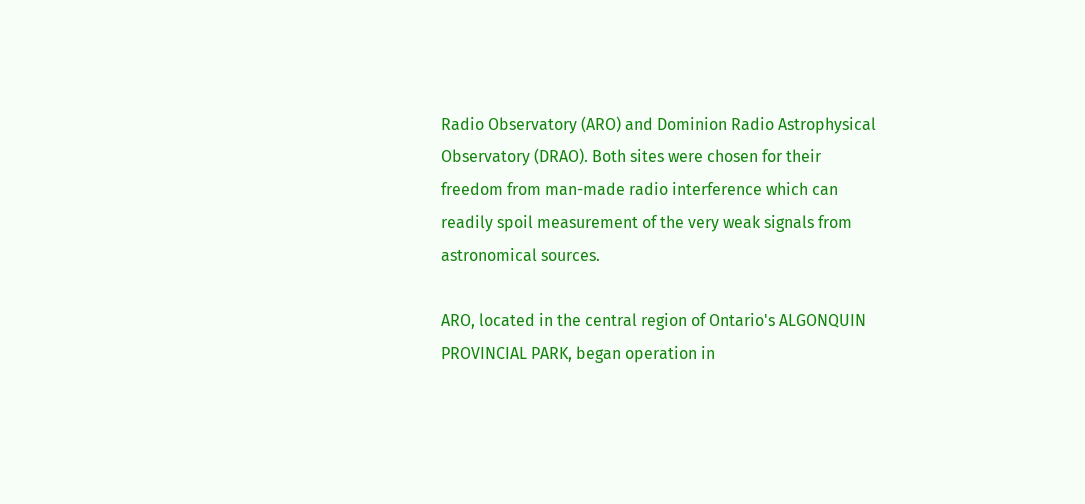Radio Observatory (ARO) and Dominion Radio Astrophysical Observatory (DRAO). Both sites were chosen for their freedom from man-made radio interference which can readily spoil measurement of the very weak signals from astronomical sources.

ARO, located in the central region of Ontario's ALGONQUIN PROVINCIAL PARK, began operation in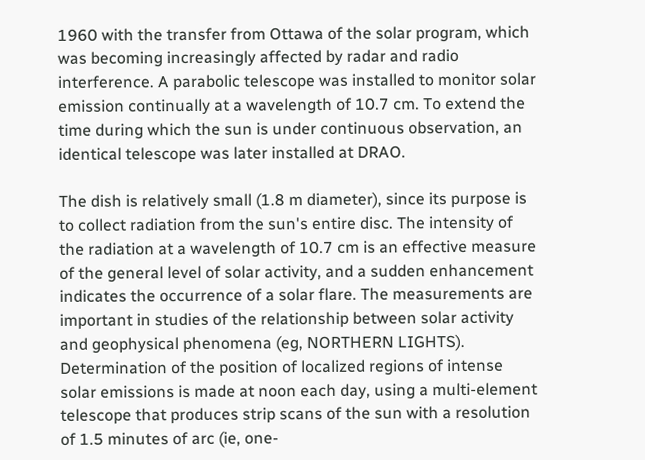1960 with the transfer from Ottawa of the solar program, which was becoming increasingly affected by radar and radio interference. A parabolic telescope was installed to monitor solar emission continually at a wavelength of 10.7 cm. To extend the time during which the sun is under continuous observation, an identical telescope was later installed at DRAO.

The dish is relatively small (1.8 m diameter), since its purpose is to collect radiation from the sun's entire disc. The intensity of the radiation at a wavelength of 10.7 cm is an effective measure of the general level of solar activity, and a sudden enhancement indicates the occurrence of a solar flare. The measurements are important in studies of the relationship between solar activity and geophysical phenomena (eg, NORTHERN LIGHTS). Determination of the position of localized regions of intense solar emissions is made at noon each day, using a multi-element telescope that produces strip scans of the sun with a resolution of 1.5 minutes of arc (ie, one-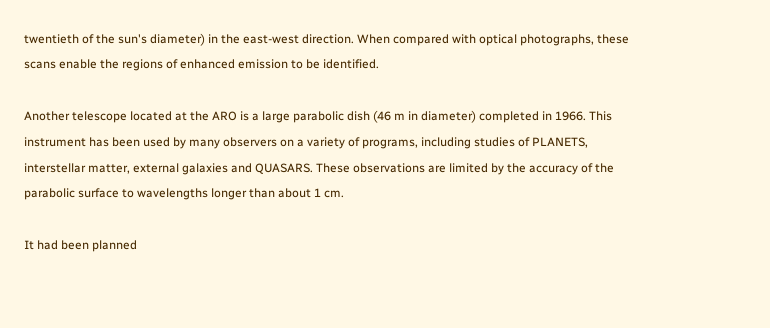twentieth of the sun's diameter) in the east-west direction. When compared with optical photographs, these scans enable the regions of enhanced emission to be identified.

Another telescope located at the ARO is a large parabolic dish (46 m in diameter) completed in 1966. This instrument has been used by many observers on a variety of programs, including studies of PLANETS, interstellar matter, external galaxies and QUASARS. These observations are limited by the accuracy of the parabolic surface to wavelengths longer than about 1 cm.

It had been planned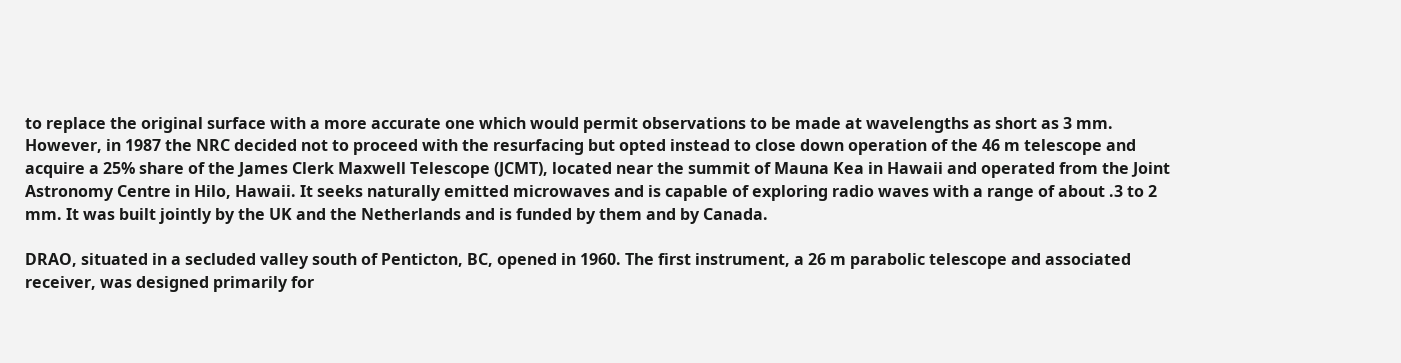to replace the original surface with a more accurate one which would permit observations to be made at wavelengths as short as 3 mm. However, in 1987 the NRC decided not to proceed with the resurfacing but opted instead to close down operation of the 46 m telescope and acquire a 25% share of the James Clerk Maxwell Telescope (JCMT), located near the summit of Mauna Kea in Hawaii and operated from the Joint Astronomy Centre in Hilo, Hawaii. It seeks naturally emitted microwaves and is capable of exploring radio waves with a range of about .3 to 2 mm. It was built jointly by the UK and the Netherlands and is funded by them and by Canada.

DRAO, situated in a secluded valley south of Penticton, BC, opened in 1960. The first instrument, a 26 m parabolic telescope and associated receiver, was designed primarily for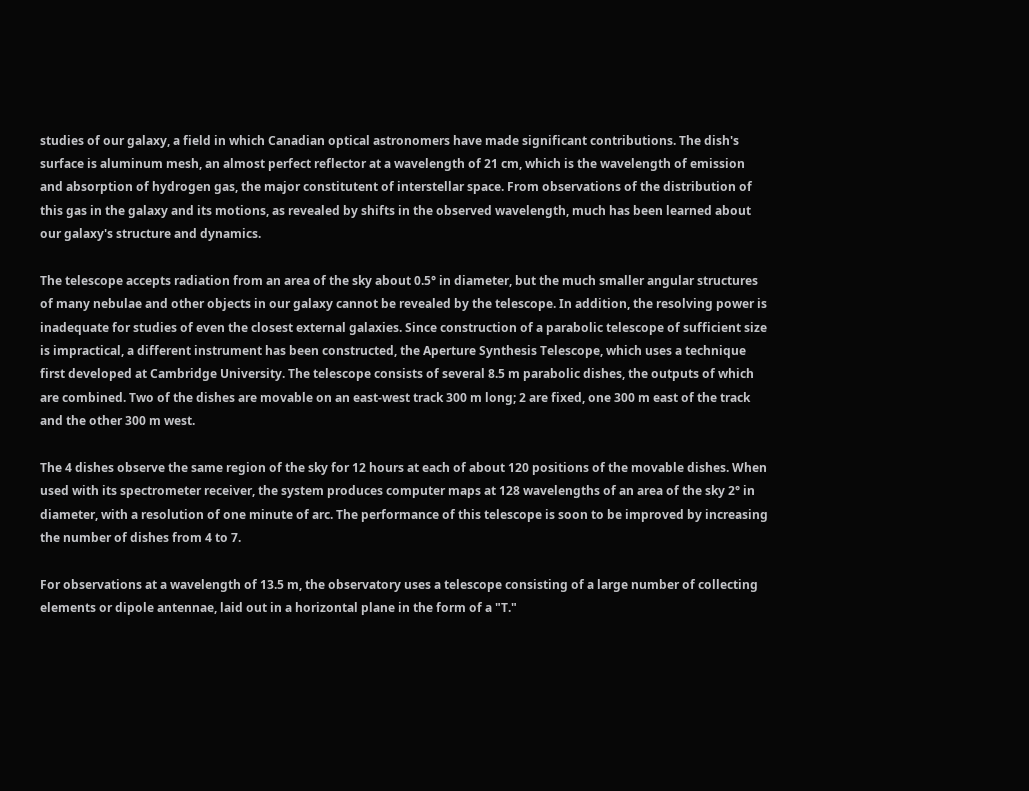studies of our galaxy, a field in which Canadian optical astronomers have made significant contributions. The dish's surface is aluminum mesh, an almost perfect reflector at a wavelength of 21 cm, which is the wavelength of emission and absorption of hydrogen gas, the major constitutent of interstellar space. From observations of the distribution of this gas in the galaxy and its motions, as revealed by shifts in the observed wavelength, much has been learned about our galaxy's structure and dynamics.

The telescope accepts radiation from an area of the sky about 0.5° in diameter, but the much smaller angular structures of many nebulae and other objects in our galaxy cannot be revealed by the telescope. In addition, the resolving power is inadequate for studies of even the closest external galaxies. Since construction of a parabolic telescope of sufficient size is impractical, a different instrument has been constructed, the Aperture Synthesis Telescope, which uses a technique first developed at Cambridge University. The telescope consists of several 8.5 m parabolic dishes, the outputs of which are combined. Two of the dishes are movable on an east-west track 300 m long; 2 are fixed, one 300 m east of the track and the other 300 m west.

The 4 dishes observe the same region of the sky for 12 hours at each of about 120 positions of the movable dishes. When used with its spectrometer receiver, the system produces computer maps at 128 wavelengths of an area of the sky 2° in diameter, with a resolution of one minute of arc. The performance of this telescope is soon to be improved by increasing the number of dishes from 4 to 7.

For observations at a wavelength of 13.5 m, the observatory uses a telescope consisting of a large number of collecting elements or dipole antennae, laid out in a horizontal plane in the form of a "T."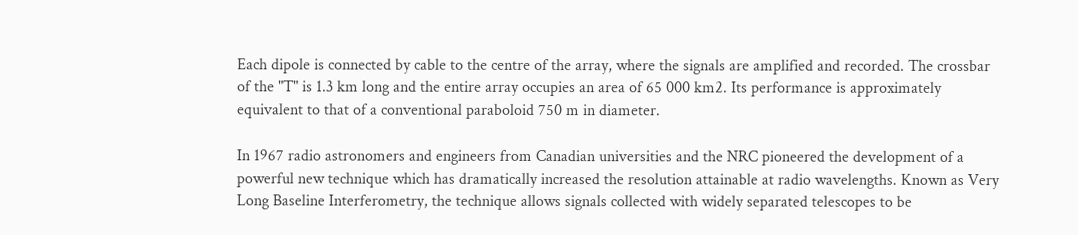Each dipole is connected by cable to the centre of the array, where the signals are amplified and recorded. The crossbar of the "T" is 1.3 km long and the entire array occupies an area of 65 000 km2. Its performance is approximately equivalent to that of a conventional paraboloid 750 m in diameter.

In 1967 radio astronomers and engineers from Canadian universities and the NRC pioneered the development of a powerful new technique which has dramatically increased the resolution attainable at radio wavelengths. Known as Very Long Baseline Interferometry, the technique allows signals collected with widely separated telescopes to be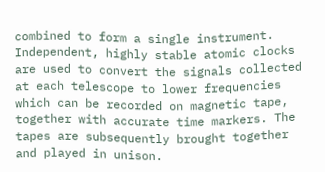combined to form a single instrument. Independent, highly stable atomic clocks are used to convert the signals collected at each telescope to lower frequencies which can be recorded on magnetic tape, together with accurate time markers. The tapes are subsequently brought together and played in unison.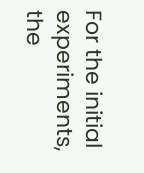For the initial experiments, the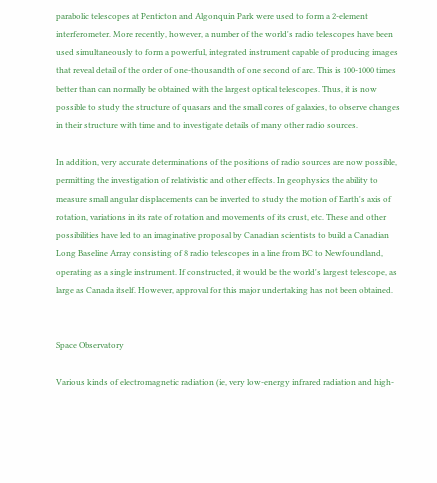parabolic telescopes at Penticton and Algonquin Park were used to form a 2-element interferometer. More recently, however, a number of the world's radio telescopes have been used simultaneously to form a powerful, integrated instrument capable of producing images that reveal detail of the order of one-thousandth of one second of arc. This is 100-1000 times better than can normally be obtained with the largest optical telescopes. Thus, it is now possible to study the structure of quasars and the small cores of galaxies, to observe changes in their structure with time and to investigate details of many other radio sources.

In addition, very accurate determinations of the positions of radio sources are now possible, permitting the investigation of relativistic and other effects. In geophysics the ability to measure small angular displacements can be inverted to study the motion of Earth's axis of rotation, variations in its rate of rotation and movements of its crust, etc. These and other possibilities have led to an imaginative proposal by Canadian scientists to build a Canadian Long Baseline Array consisting of 8 radio telescopes in a line from BC to Newfoundland, operating as a single instrument. If constructed, it would be the world's largest telescope, as large as Canada itself. However, approval for this major undertaking has not been obtained.


Space Observatory

Various kinds of electromagnetic radiation (ie, very low-energy infrared radiation and high-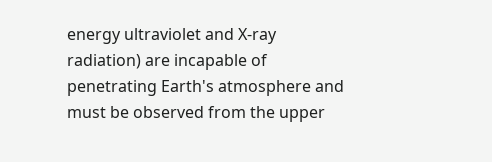energy ultraviolet and X-ray radiation) are incapable of penetrating Earth's atmosphere and must be observed from the upper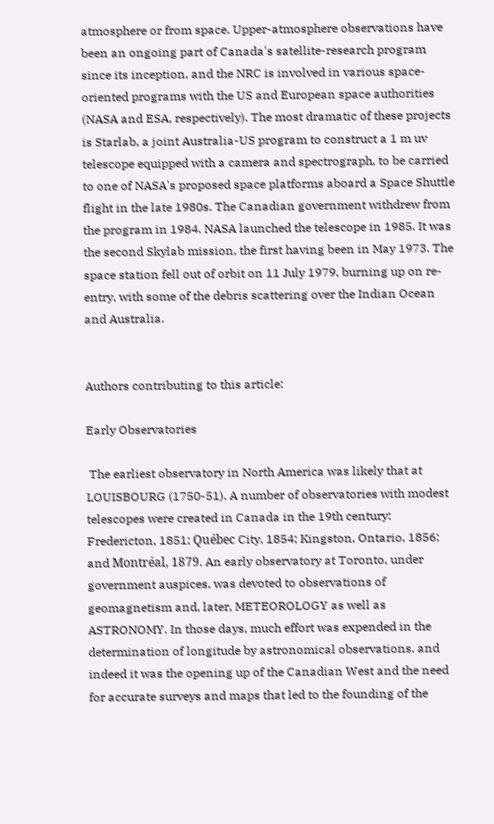atmosphere or from space. Upper-atmosphere observations have been an ongoing part of Canada's satellite-research program since its inception, and the NRC is involved in various space-oriented programs with the US and European space authorities (NASA and ESA, respectively). The most dramatic of these projects is Starlab, a joint Australia-US program to construct a 1 m uv telescope equipped with a camera and spectrograph, to be carried to one of NASA's proposed space platforms aboard a Space Shuttle flight in the late 1980s. The Canadian government withdrew from the program in 1984. NASA launched the telescope in 1985. It was the second Skylab mission, the first having been in May 1973. The space station fell out of orbit on 11 July 1979, burning up on re-entry, with some of the debris scattering over the Indian Ocean and Australia.


Authors contributing to this article:

Early Observatories

 The earliest observatory in North America was likely that at LOUISBOURG (1750-51). A number of observatories with modest telescopes were created in Canada in the 19th century: Fredericton, 1851; Québec City, 1854; Kingston, Ontario, 1856; and Montréal, 1879. An early observatory at Toronto, under government auspices, was devoted to observations of geomagnetism and, later, METEOROLOGY as well as ASTRONOMY. In those days, much effort was expended in the determination of longitude by astronomical observations, and indeed it was the opening up of the Canadian West and the need for accurate surveys and maps that led to the founding of the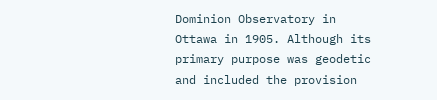Dominion Observatory in Ottawa in 1905. Although its primary purpose was geodetic and included the provision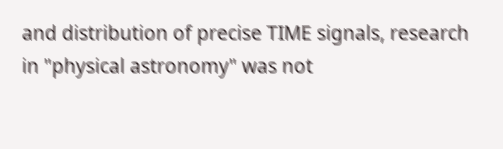and distribution of precise TIME signals, research in "physical astronomy" was not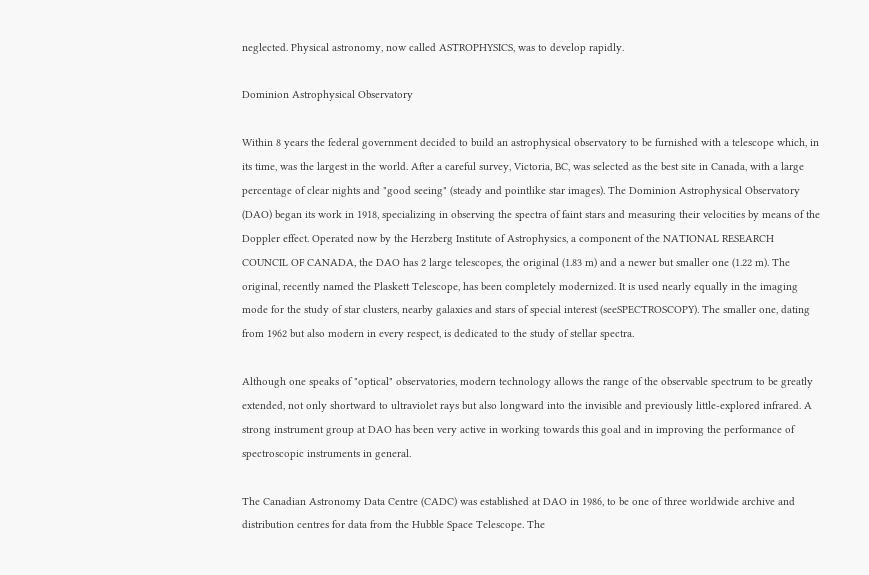neglected. Physical astronomy, now called ASTROPHYSICS, was to develop rapidly.

Dominion Astrophysical Observatory

Within 8 years the federal government decided to build an astrophysical observatory to be furnished with a telescope which, in its time, was the largest in the world. After a careful survey, Victoria, BC, was selected as the best site in Canada, with a large percentage of clear nights and "good seeing" (steady and pointlike star images). The Dominion Astrophysical Observatory (DAO) began its work in 1918, specializing in observing the spectra of faint stars and measuring their velocities by means of the Doppler effect. Operated now by the Herzberg Institute of Astrophysics, a component of the NATIONAL RESEARCH COUNCIL OF CANADA, the DAO has 2 large telescopes, the original (1.83 m) and a newer but smaller one (1.22 m). The original, recently named the Plaskett Telescope, has been completely modernized. It is used nearly equally in the imaging mode for the study of star clusters, nearby galaxies and stars of special interest (seeSPECTROSCOPY). The smaller one, dating from 1962 but also modern in every respect, is dedicated to the study of stellar spectra.

Although one speaks of "optical" observatories, modern technology allows the range of the observable spectrum to be greatly extended, not only shortward to ultraviolet rays but also longward into the invisible and previously little-explored infrared. A strong instrument group at DAO has been very active in working towards this goal and in improving the performance of spectroscopic instruments in general.

The Canadian Astronomy Data Centre (CADC) was established at DAO in 1986, to be one of three worldwide archive and distribution centres for data from the Hubble Space Telescope. The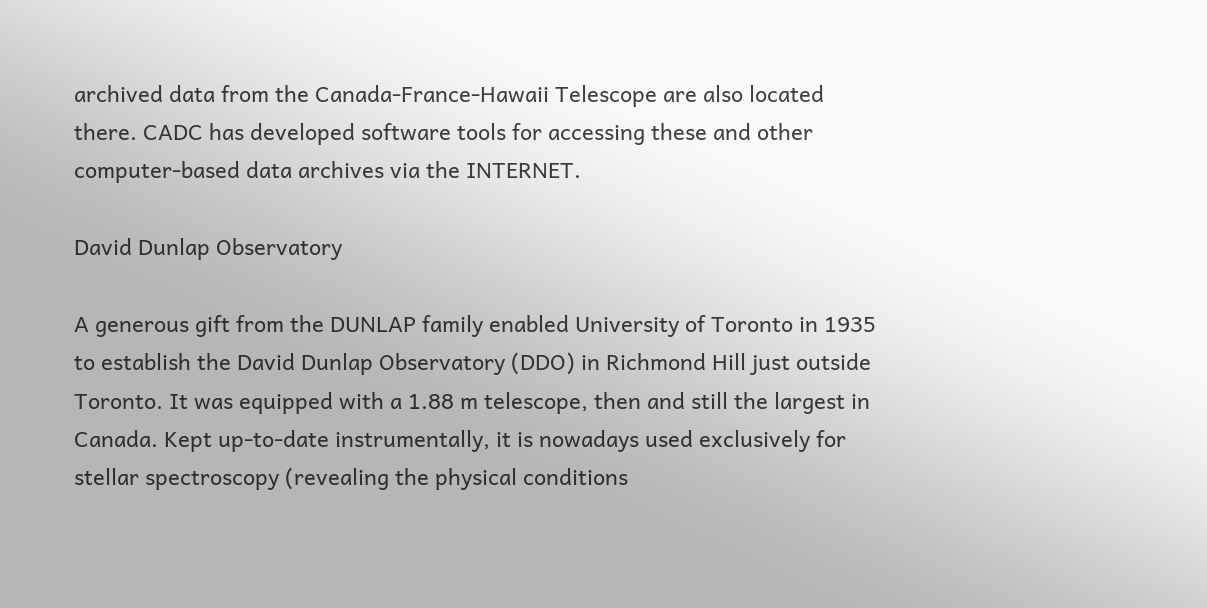archived data from the Canada-France-Hawaii Telescope are also located there. CADC has developed software tools for accessing these and other computer-based data archives via the INTERNET.

David Dunlap Observatory

A generous gift from the DUNLAP family enabled University of Toronto in 1935 to establish the David Dunlap Observatory (DDO) in Richmond Hill just outside Toronto. It was equipped with a 1.88 m telescope, then and still the largest in Canada. Kept up-to-date instrumentally, it is nowadays used exclusively for stellar spectroscopy (revealing the physical conditions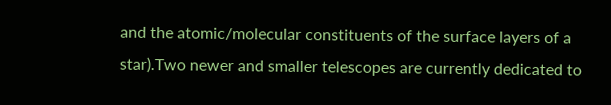and the atomic/molecular constituents of the surface layers of a star).Two newer and smaller telescopes are currently dedicated to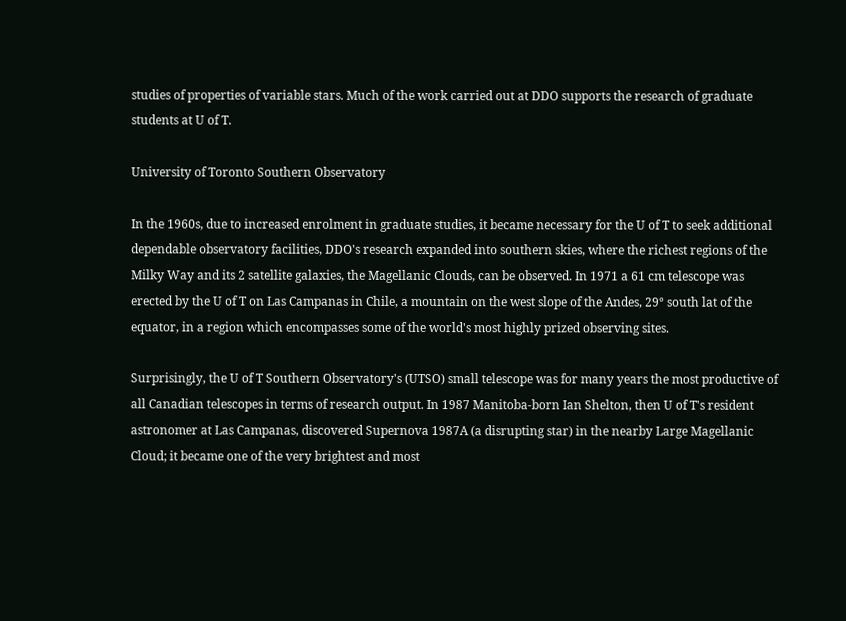studies of properties of variable stars. Much of the work carried out at DDO supports the research of graduate students at U of T.

University of Toronto Southern Observatory

In the 1960s, due to increased enrolment in graduate studies, it became necessary for the U of T to seek additional dependable observatory facilities, DDO's research expanded into southern skies, where the richest regions of the Milky Way and its 2 satellite galaxies, the Magellanic Clouds, can be observed. In 1971 a 61 cm telescope was erected by the U of T on Las Campanas in Chile, a mountain on the west slope of the Andes, 29° south lat of the equator, in a region which encompasses some of the world's most highly prized observing sites.

Surprisingly, the U of T Southern Observatory's (UTSO) small telescope was for many years the most productive of all Canadian telescopes in terms of research output. In 1987 Manitoba-born Ian Shelton, then U of T's resident astronomer at Las Campanas, discovered Supernova 1987A (a disrupting star) in the nearby Large Magellanic Cloud; it became one of the very brightest and most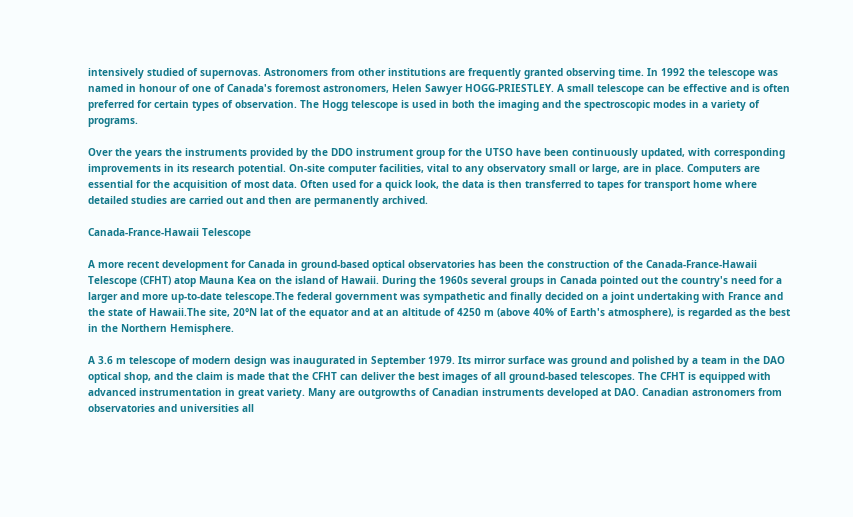intensively studied of supernovas. Astronomers from other institutions are frequently granted observing time. In 1992 the telescope was named in honour of one of Canada's foremost astronomers, Helen Sawyer HOGG-PRIESTLEY. A small telescope can be effective and is often preferred for certain types of observation. The Hogg telescope is used in both the imaging and the spectroscopic modes in a variety of programs.

Over the years the instruments provided by the DDO instrument group for the UTSO have been continuously updated, with corresponding improvements in its research potential. On-site computer facilities, vital to any observatory small or large, are in place. Computers are essential for the acquisition of most data. Often used for a quick look, the data is then transferred to tapes for transport home where detailed studies are carried out and then are permanently archived.

Canada-France-Hawaii Telescope

A more recent development for Canada in ground-based optical observatories has been the construction of the Canada-France-Hawaii Telescope (CFHT) atop Mauna Kea on the island of Hawaii. During the 1960s several groups in Canada pointed out the country's need for a larger and more up-to-date telescope.The federal government was sympathetic and finally decided on a joint undertaking with France and the state of Hawaii.The site, 20°N lat of the equator and at an altitude of 4250 m (above 40% of Earth's atmosphere), is regarded as the best in the Northern Hemisphere.

A 3.6 m telescope of modern design was inaugurated in September 1979. Its mirror surface was ground and polished by a team in the DAO optical shop, and the claim is made that the CFHT can deliver the best images of all ground-based telescopes. The CFHT is equipped with advanced instrumentation in great variety. Many are outgrowths of Canadian instruments developed at DAO. Canadian astronomers from observatories and universities all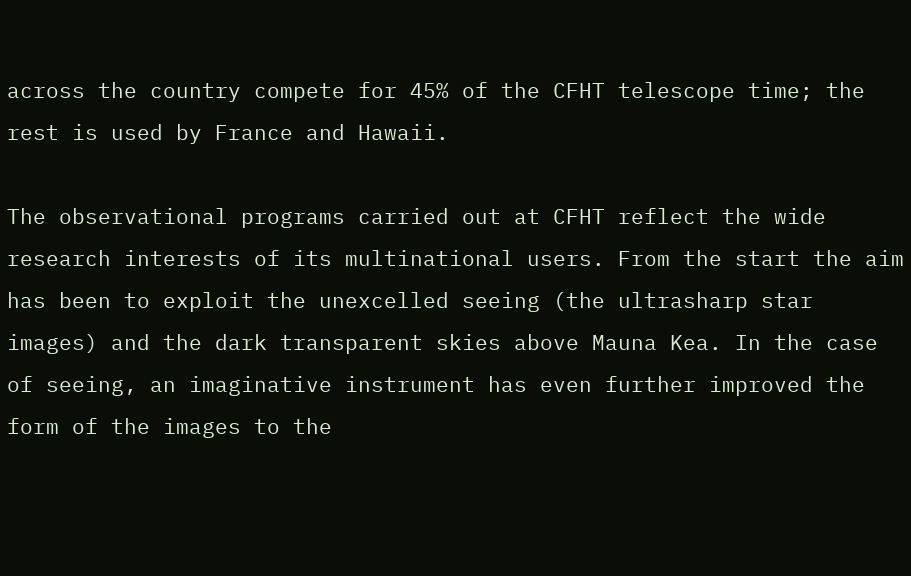across the country compete for 45% of the CFHT telescope time; the rest is used by France and Hawaii.

The observational programs carried out at CFHT reflect the wide research interests of its multinational users. From the start the aim has been to exploit the unexcelled seeing (the ultrasharp star images) and the dark transparent skies above Mauna Kea. In the case of seeing, an imaginative instrument has even further improved the form of the images to the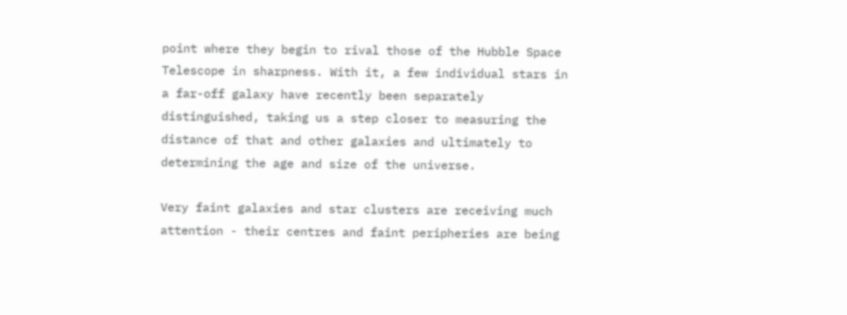point where they begin to rival those of the Hubble Space Telescope in sharpness. With it, a few individual stars in a far-off galaxy have recently been separately distinguished, taking us a step closer to measuring the distance of that and other galaxies and ultimately to determining the age and size of the universe.

Very faint galaxies and star clusters are receiving much attention - their centres and faint peripheries are being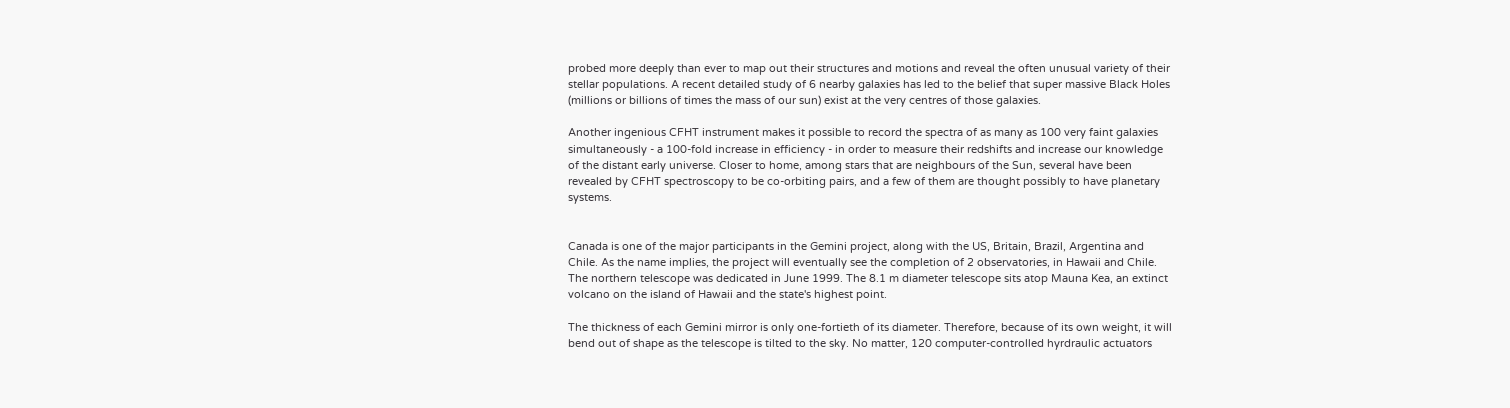probed more deeply than ever to map out their structures and motions and reveal the often unusual variety of their stellar populations. A recent detailed study of 6 nearby galaxies has led to the belief that super massive Black Holes (millions or billions of times the mass of our sun) exist at the very centres of those galaxies.

Another ingenious CFHT instrument makes it possible to record the spectra of as many as 100 very faint galaxies simultaneously - a 100-fold increase in efficiency - in order to measure their redshifts and increase our knowledge of the distant early universe. Closer to home, among stars that are neighbours of the Sun, several have been revealed by CFHT spectroscopy to be co-orbiting pairs, and a few of them are thought possibly to have planetary systems.


Canada is one of the major participants in the Gemini project, along with the US, Britain, Brazil, Argentina and Chile. As the name implies, the project will eventually see the completion of 2 observatories, in Hawaii and Chile. The northern telescope was dedicated in June 1999. The 8.1 m diameter telescope sits atop Mauna Kea, an extinct volcano on the island of Hawaii and the state's highest point.

The thickness of each Gemini mirror is only one-fortieth of its diameter. Therefore, because of its own weight, it will bend out of shape as the telescope is tilted to the sky. No matter, 120 computer-controlled hyrdraulic actuators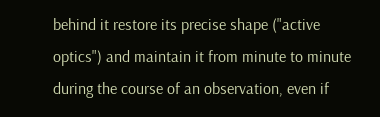behind it restore its precise shape ("active optics") and maintain it from minute to minute during the course of an observation, even if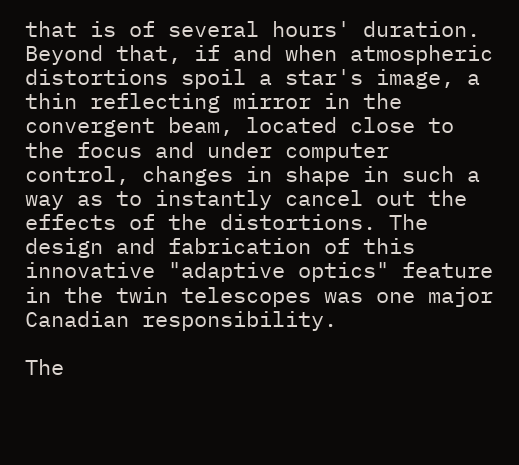that is of several hours' duration. Beyond that, if and when atmospheric distortions spoil a star's image, a thin reflecting mirror in the convergent beam, located close to the focus and under computer control, changes in shape in such a way as to instantly cancel out the effects of the distortions. The design and fabrication of this innovative "adaptive optics" feature in the twin telescopes was one major Canadian responsibility.

The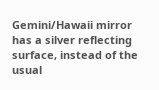Gemini/Hawaii mirror has a silver reflecting surface, instead of the usual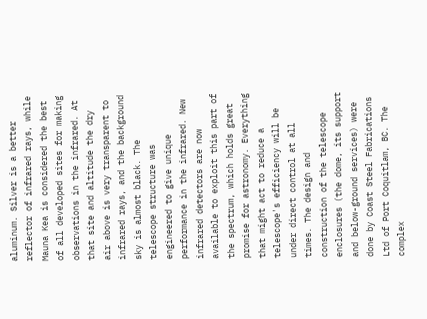aluminum. Silver is a better reflector of infrared rays, while Mauna Kea is considered the best of all developed sites for making observations in the infrared. At that site and altitude the dry air above is very transparent to infrared rays, and the background sky is almost black. The telescope structure was engineered to give unique performance in the infrared. New infrared detectors are now available to exploit this part of the spectrum, which holds great promise for astronomy. Everything that might act to reduce a telescope's efficiency will be under direct control at all times. The design and construction of the telescope enclosures (the dome, its support and below-ground services) were done by Coast Steel Fabrications Ltd of Port Coquitlam, BC. The complex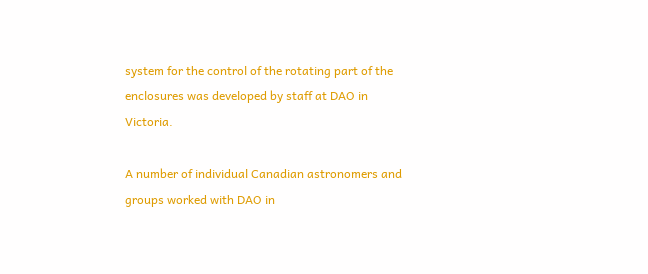system for the control of the rotating part of the enclosures was developed by staff at DAO in Victoria.

A number of individual Canadian astronomers and groups worked with DAO in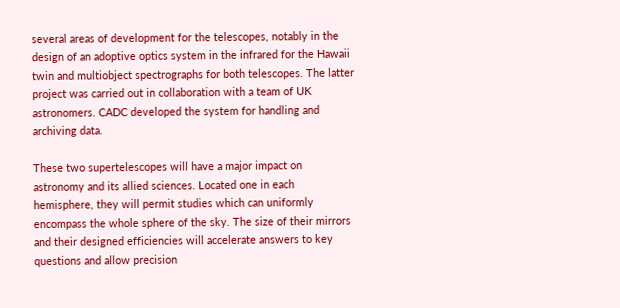several areas of development for the telescopes, notably in the design of an adoptive optics system in the infrared for the Hawaii twin and multiobject spectrographs for both telescopes. The latter project was carried out in collaboration with a team of UK astronomers. CADC developed the system for handling and archiving data.

These two supertelescopes will have a major impact on astronomy and its allied sciences. Located one in each hemisphere, they will permit studies which can uniformly encompass the whole sphere of the sky. The size of their mirrors and their designed efficiencies will accelerate answers to key questions and allow precision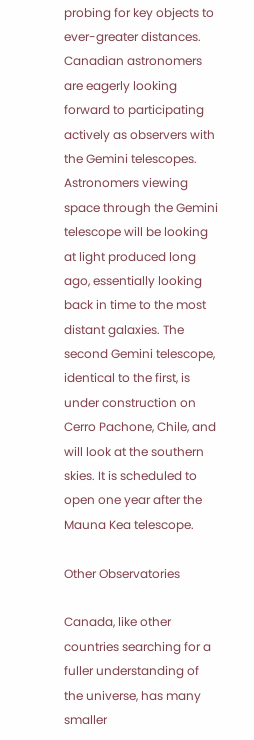probing for key objects to ever-greater distances. Canadian astronomers are eagerly looking forward to participating actively as observers with the Gemini telescopes. Astronomers viewing space through the Gemini telescope will be looking at light produced long ago, essentially looking back in time to the most distant galaxies. The second Gemini telescope, identical to the first, is under construction on Cerro Pachone, Chile, and will look at the southern skies. It is scheduled to open one year after the Mauna Kea telescope.

Other Observatories

Canada, like other countries searching for a fuller understanding of the universe, has many smaller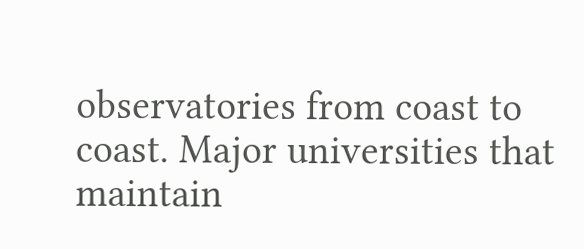observatories from coast to coast. Major universities that maintain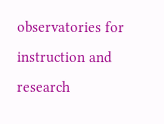observatories for instruction and research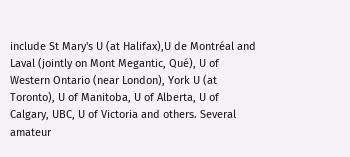include St Mary's U (at Halifax),U de Montréal and Laval (jointly on Mont Megantic, Qué), U of Western Ontario (near London), York U (at Toronto), U of Manitoba, U of Alberta, U of Calgary, UBC, U of Victoria and others. Several amateur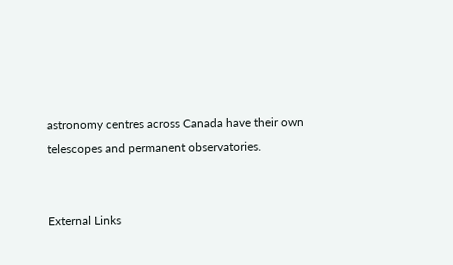astronomy centres across Canada have their own telescopes and permanent observatories.


External Links